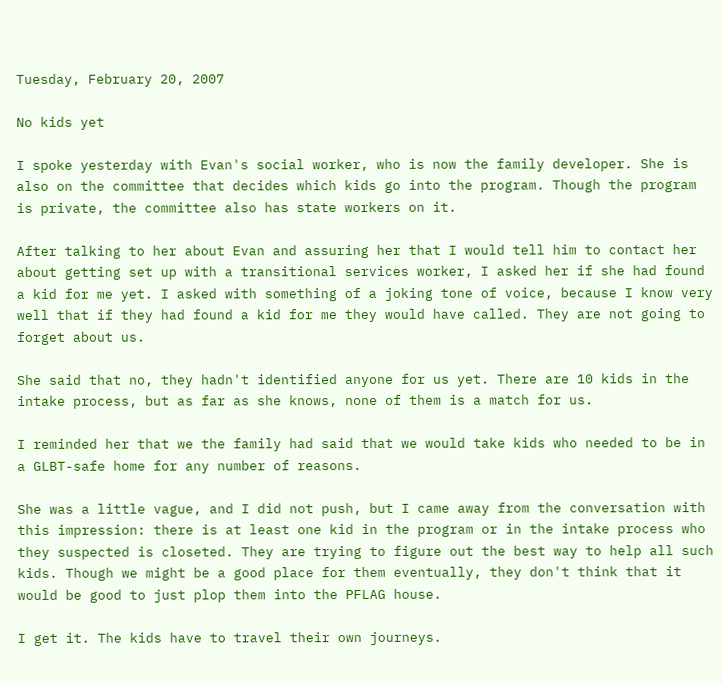Tuesday, February 20, 2007

No kids yet

I spoke yesterday with Evan's social worker, who is now the family developer. She is also on the committee that decides which kids go into the program. Though the program is private, the committee also has state workers on it.

After talking to her about Evan and assuring her that I would tell him to contact her about getting set up with a transitional services worker, I asked her if she had found a kid for me yet. I asked with something of a joking tone of voice, because I know very well that if they had found a kid for me they would have called. They are not going to forget about us.

She said that no, they hadn't identified anyone for us yet. There are 10 kids in the intake process, but as far as she knows, none of them is a match for us.

I reminded her that we the family had said that we would take kids who needed to be in a GLBT-safe home for any number of reasons.

She was a little vague, and I did not push, but I came away from the conversation with this impression: there is at least one kid in the program or in the intake process who they suspected is closeted. They are trying to figure out the best way to help all such kids. Though we might be a good place for them eventually, they don't think that it would be good to just plop them into the PFLAG house.

I get it. The kids have to travel their own journeys.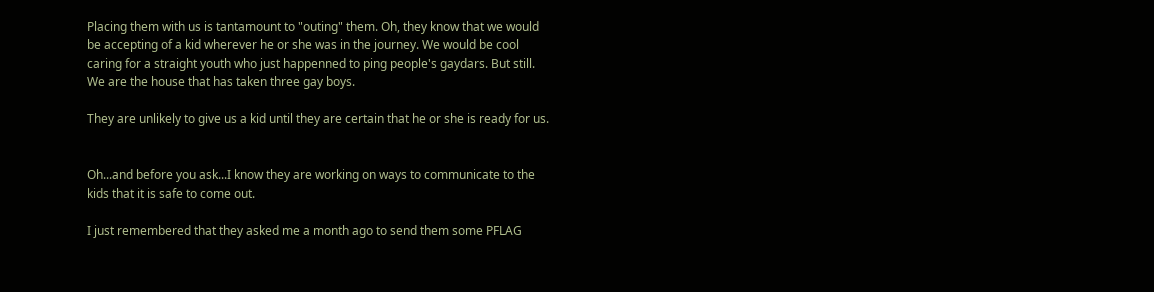Placing them with us is tantamount to "outing" them. Oh, they know that we would be accepting of a kid wherever he or she was in the journey. We would be cool caring for a straight youth who just happenned to ping people's gaydars. But still. We are the house that has taken three gay boys.

They are unlikely to give us a kid until they are certain that he or she is ready for us.


Oh...and before you ask...I know they are working on ways to communicate to the kids that it is safe to come out.

I just remembered that they asked me a month ago to send them some PFLAG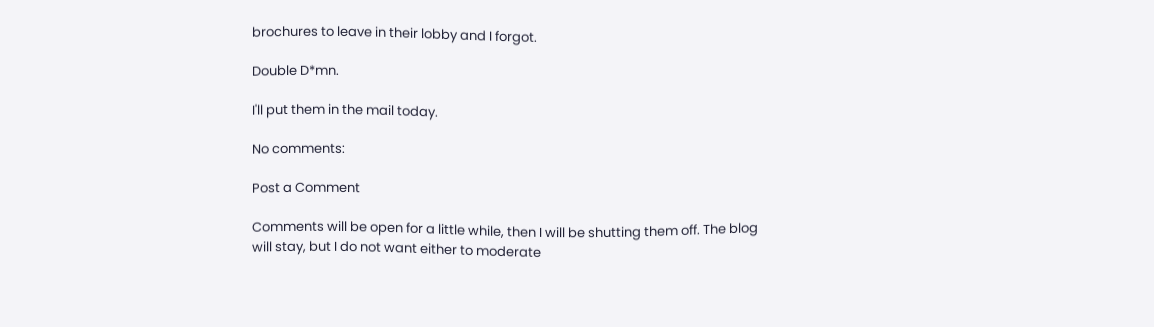brochures to leave in their lobby and I forgot.

Double D*mn.

I'll put them in the mail today.

No comments:

Post a Comment

Comments will be open for a little while, then I will be shutting them off. The blog will stay, but I do not want either to moderate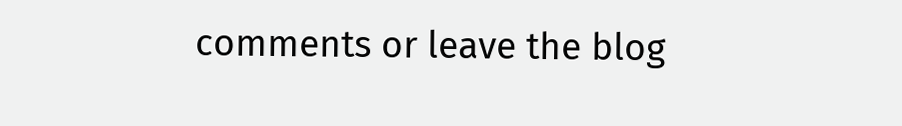comments or leave the blog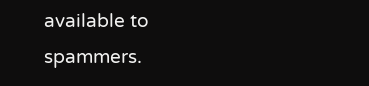available to spammers.